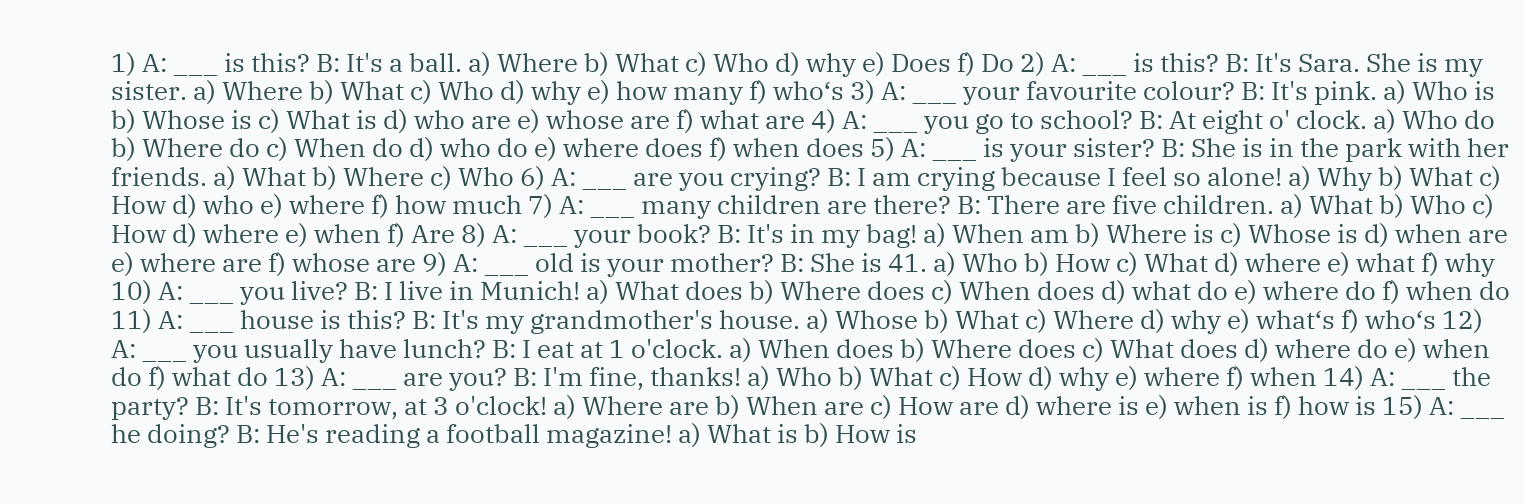1) A: ___ is this? B: It's a ball. a) Where b) What c) Who d) why e) Does f) Do 2) A: ___ is this? B: It's Sara. She is my sister. a) Where b) What c) Who d) why e) how many f) who‘s 3) A: ___ your favourite colour? B: It's pink. a) Who is b) Whose is c) What is d) who are e) whose are f) what are 4) A: ___ you go to school? B: At eight o' clock. a) Who do b) Where do c) When do d) who do e) where does f) when does 5) A: ___ is your sister? B: She is in the park with her friends. a) What b) Where c) Who 6) A: ___ are you crying? B: I am crying because I feel so alone! a) Why b) What c) How d) who e) where f) how much 7) A: ___ many children are there? B: There are five children. a) What b) Who c) How d) where e) when f) Are 8) A: ___ your book? B: It's in my bag! a) When am b) Where is c) Whose is d) when are e) where are f) whose are 9) A: ___ old is your mother? B: She is 41. a) Who b) How c) What d) where e) what f) why 10) A: ___ you live? B: I live in Munich! a) What does b) Where does c) When does d) what do e) where do f) when do 11) A: ___ house is this? B: It's my grandmother's house. a) Whose b) What c) Where d) why e) what‘s f) who‘s 12) A: ___ you usually have lunch? B: I eat at 1 o'clock. a) When does b) Where does c) What does d) where do e) when do f) what do 13) A: ___ are you? B: I'm fine, thanks! a) Who b) What c) How d) why e) where f) when 14) A: ___ the party? B: It's tomorrow, at 3 o'clock! a) Where are b) When are c) How are d) where is e) when is f) how is 15) A: ___ he doing? B: He's reading a football magazine! a) What is b) How is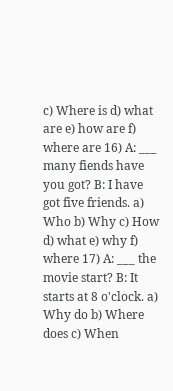c) Where is d) what are e) how are f) where are 16) A: ___ many fiends have you got? B: I have got five friends. a) Who b) Why c) How d) what e) why f) where 17) A: ___ the movie start? B: It starts at 8 o'clock. a) Why do b) Where does c) When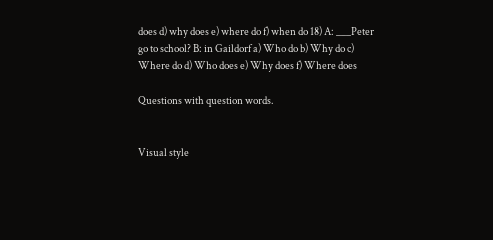does d) why does e) where do f) when do 18) A: ___Peter go to school? B: in Gaildorf a) Who do b) Why do c) Where do d) Who does e) Why does f) Where does

Questions with question words.


Visual style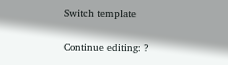Switch template

Continue editing: ?